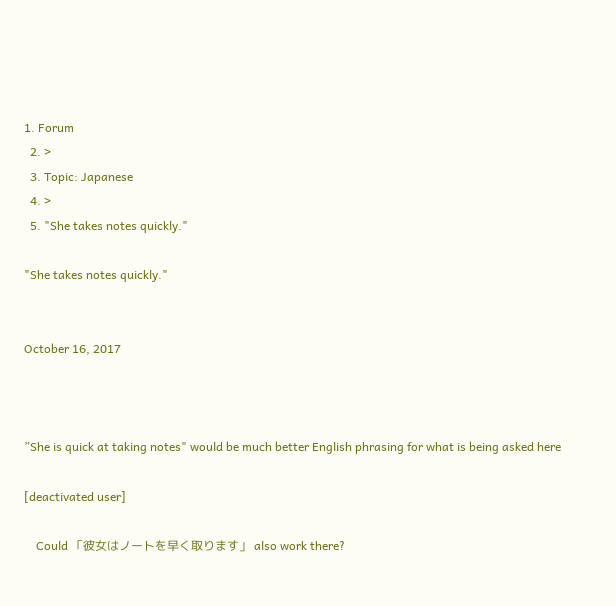1. Forum
  2. >
  3. Topic: Japanese
  4. >
  5. "She takes notes quickly."

"She takes notes quickly."


October 16, 2017



”She is quick at taking notes" would be much better English phrasing for what is being asked here

[deactivated user]

    Could 「彼女はノートを早く取ります」 also work there?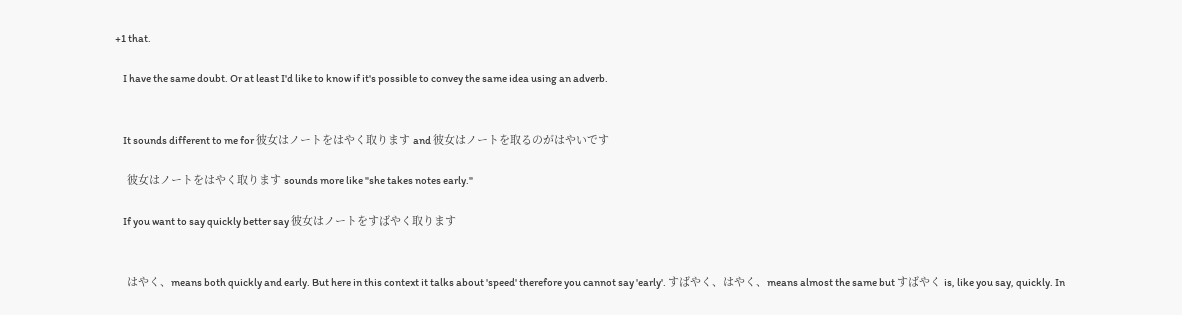+1 that.

    I have the same doubt. Or at least I'd like to know if it's possible to convey the same idea using an adverb.


    It sounds different to me for 彼女はノートをはやく取ります and 彼女はノートを取るのがはやいです

    彼女はノートをはやく取ります sounds more like "she takes notes early."

    If you want to say quickly better say 彼女はノートをすばやく取ります


    はやく、means both quickly and early. But here in this context it talks about 'speed' therefore you cannot say 'early'. すばやく、はやく、means almost the same but すばやく is, like you say, quickly. In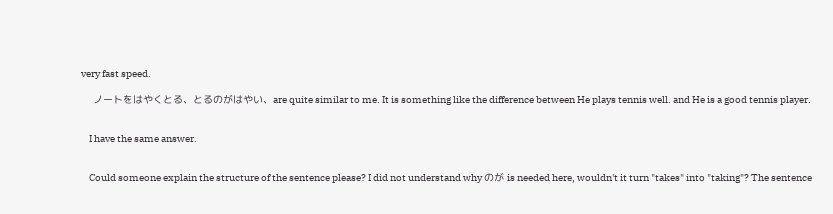very fast speed.

    ノートをはやくとる、とるのがはやい、are quite similar to me. It is something like the difference between He plays tennis well. and He is a good tennis player.


    I have the same answer.


    Could someone explain the structure of the sentence please? I did not understand why のが is needed here, wouldn't it turn "takes" into "taking"? The sentence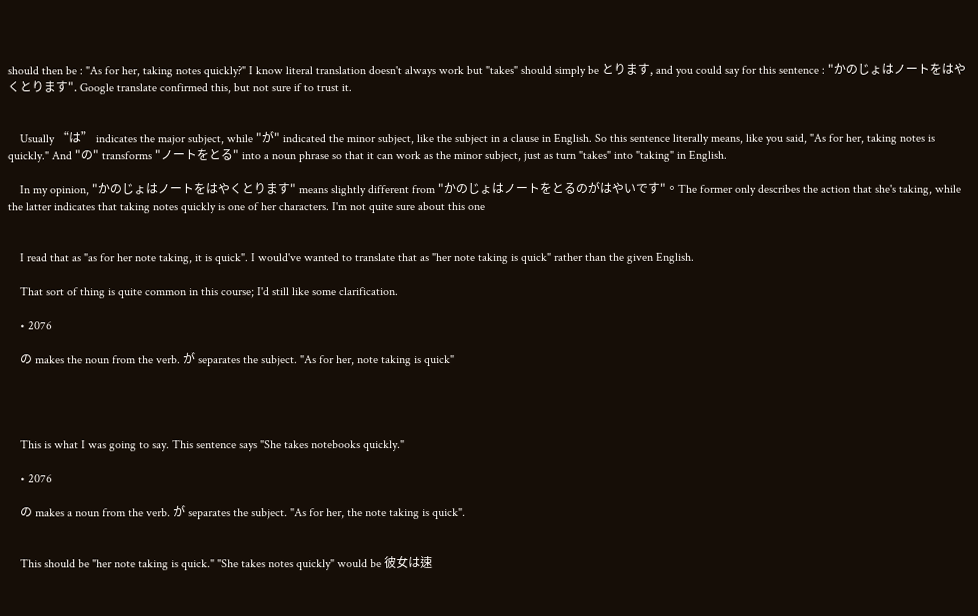should then be : "As for her, taking notes quickly?" I know literal translation doesn't always work but "takes" should simply be とります, and you could say for this sentence : "かのじょはノートをはやくとります". Google translate confirmed this, but not sure if to trust it.


    Usually “は” indicates the major subject, while "が" indicated the minor subject, like the subject in a clause in English. So this sentence literally means, like you said, "As for her, taking notes is quickly." And "の" transforms "ノートをとる" into a noun phrase so that it can work as the minor subject, just as turn "takes" into "taking" in English.

    In my opinion, "かのじょはノートをはやくとります" means slightly different from "かのじょはノートをとるのがはやいです"。The former only describes the action that she's taking, while the latter indicates that taking notes quickly is one of her characters. I'm not quite sure about this one


    I read that as "as for her note taking, it is quick". I would've wanted to translate that as "her note taking is quick" rather than the given English.

    That sort of thing is quite common in this course; I'd still like some clarification.

    • 2076

    の makes the noun from the verb. が separates the subject. "As for her, note taking is quick"




    This is what I was going to say. This sentence says "She takes notebooks quickly."

    • 2076

    の makes a noun from the verb. が separates the subject. "As for her, the note taking is quick".


    This should be "her note taking is quick." "She takes notes quickly" would be 彼女は速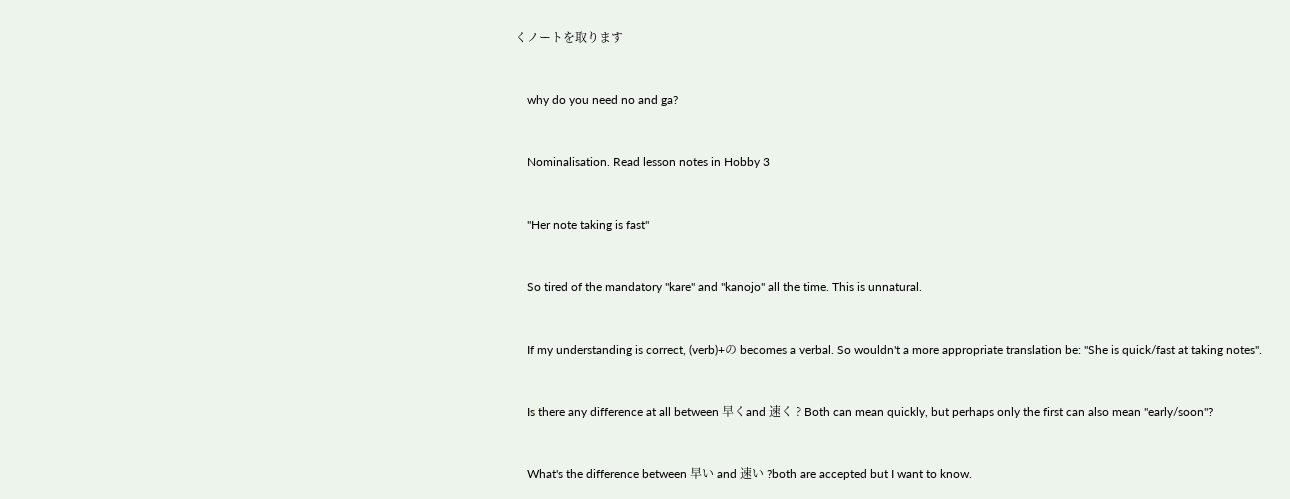くノートを取ります


    why do you need no and ga?


    Nominalisation. Read lesson notes in Hobby 3


    "Her note taking is fast"


    So tired of the mandatory "kare" and "kanojo" all the time. This is unnatural.


    If my understanding is correct, (verb)+の becomes a verbal. So wouldn't a more appropriate translation be: "She is quick/fast at taking notes".


    Is there any difference at all between 早くand 速く ? Both can mean quickly, but perhaps only the first can also mean "early/soon"?


    What's the difference between 早い and 速い ?both are accepted but I want to know.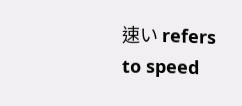速い refers to speed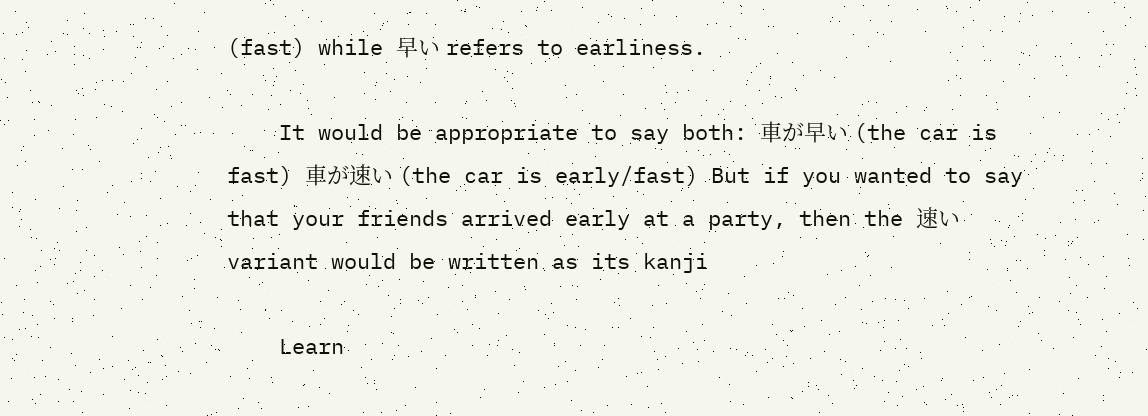(fast) while 早い refers to earliness.

    It would be appropriate to say both: 車が早い (the car is fast) 車が速い (the car is early/fast) But if you wanted to say that your friends arrived early at a party, then the 速い variant would be written as its kanji

    Learn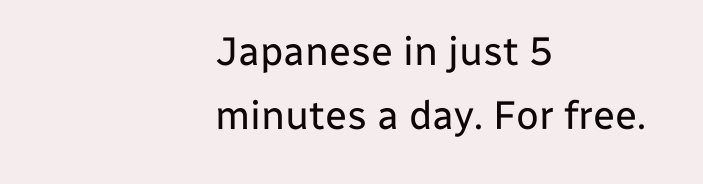Japanese in just 5 minutes a day. For free.